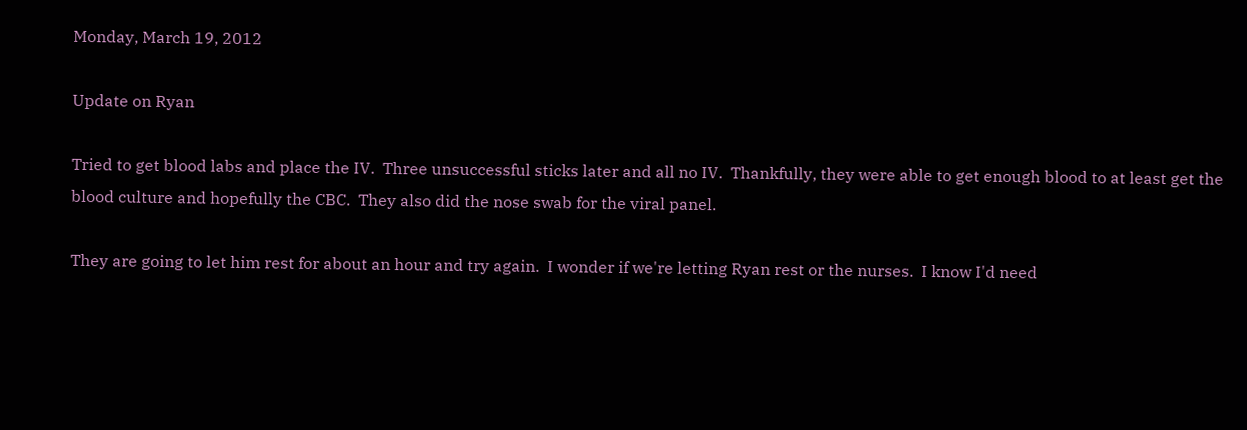Monday, March 19, 2012

Update on Ryan

Tried to get blood labs and place the IV.  Three unsuccessful sticks later and all no IV.  Thankfully, they were able to get enough blood to at least get the blood culture and hopefully the CBC.  They also did the nose swab for the viral panel.

They are going to let him rest for about an hour and try again.  I wonder if we're letting Ryan rest or the nurses.  I know I'd need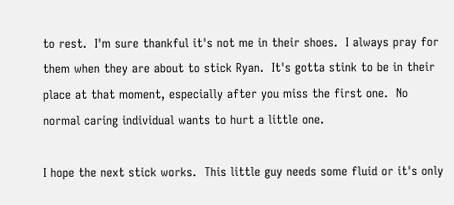to rest.  I'm sure thankful it's not me in their shoes.  I always pray for them when they are about to stick Ryan.  It's gotta stink to be in their place at that moment, especially after you miss the first one.  No normal caring individual wants to hurt a little one.

I hope the next stick works.  This little guy needs some fluid or it's only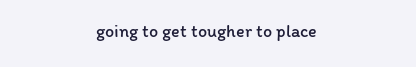going to get tougher to place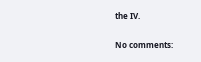the IV.

No comments: